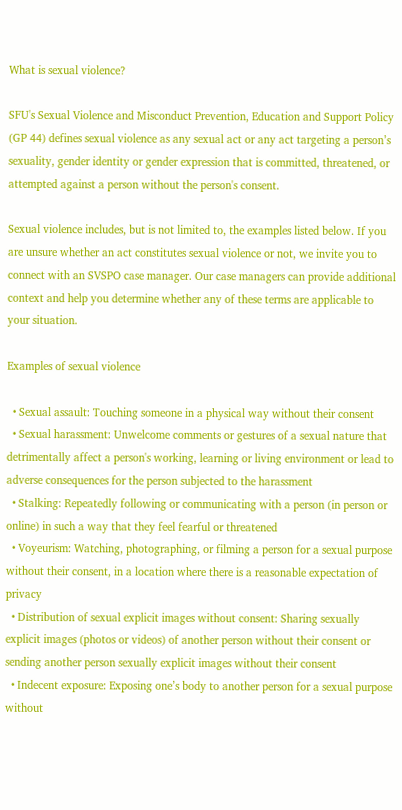What is sexual violence?

SFU's Sexual Violence and Misconduct Prevention, Education and Support Policy (GP 44) defines sexual violence as any sexual act or any act targeting a person’s sexuality, gender identity or gender expression that is committed, threatened, or attempted against a person without the person's consent.

Sexual violence includes, but is not limited to, the examples listed below. If you are unsure whether an act constitutes sexual violence or not, we invite you to connect with an SVSPO case manager. Our case managers can provide additional context and help you determine whether any of these terms are applicable to your situation.

Examples of sexual violence

  • Sexual assault: Touching someone in a physical way without their consent
  • Sexual harassment: Unwelcome comments or gestures of a sexual nature that detrimentally affect a person's working, learning or living environment or lead to adverse consequences for the person subjected to the harassment
  • Stalking: Repeatedly following or communicating with a person (in person or online) in such a way that they feel fearful or threatened
  • Voyeurism: Watching, photographing, or filming a person for a sexual purpose without their consent, in a location where there is a reasonable expectation of privacy
  • Distribution of sexual explicit images without consent: Sharing sexually explicit images (photos or videos) of another person without their consent or sending another person sexually explicit images without their consent
  • Indecent exposure: Exposing one’s body to another person for a sexual purpose without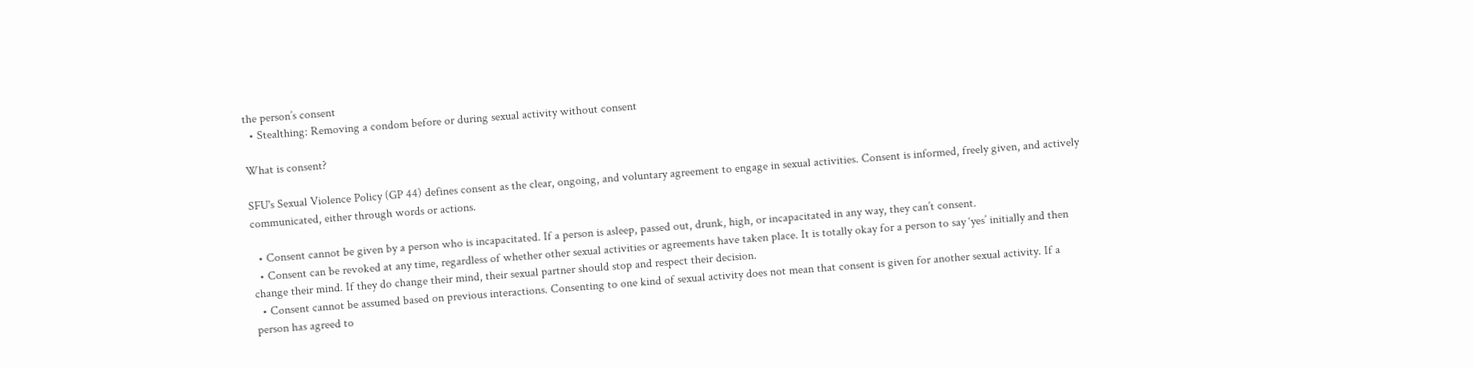the person’s consent
  • Stealthing: Removing a condom before or during sexual activity without consent

What is consent?

SFU's Sexual Violence Policy (GP 44) defines consent as the clear, ongoing, and voluntary agreement to engage in sexual activities. Consent is informed, freely given, and actively communicated, either through words or actions.

  • Consent cannot be given by a person who is incapacitated. If a person is asleep, passed out, drunk, high, or incapacitated in any way, they can’t consent.
  • Consent can be revoked at any time, regardless of whether other sexual activities or agreements have taken place. It is totally okay for a person to say ‘yes’ initially and then change their mind. If they do change their mind, their sexual partner should stop and respect their decision.
  • Consent cannot be assumed based on previous interactions. Consenting to one kind of sexual activity does not mean that consent is given for another sexual activity. If a person has agreed to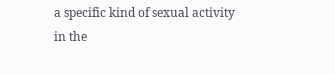a specific kind of sexual activity in the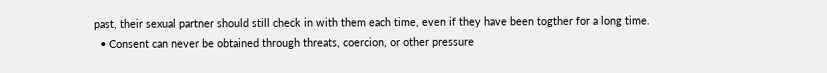past, their sexual partner should still check in with them each time, even if they have been togther for a long time.
  • Consent can never be obtained through threats, coercion, or other pressure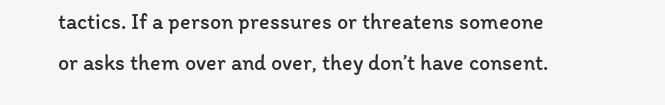tactics. If a person pressures or threatens someone or asks them over and over, they don’t have consent.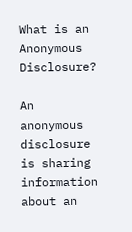What is an Anonymous Disclosure?

An anonymous disclosure is sharing information about an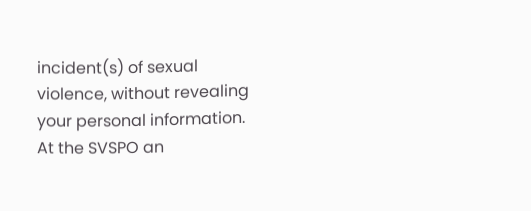incident(s) of sexual violence, without revealing your personal information. At the SVSPO an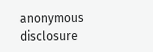anonymous disclosure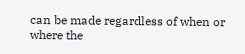can be made regardless of when or where the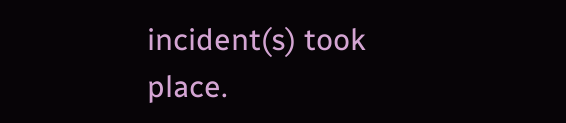incident(s) took place.